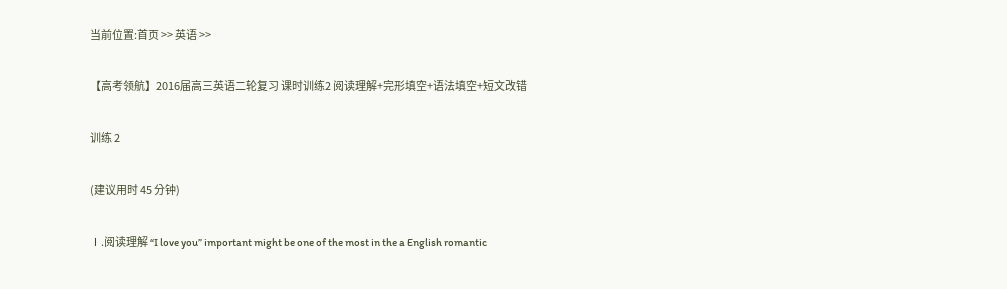当前位置:首页 >> 英语 >>

【高考领航】2016届高三英语二轮复习 课时训练2 阅读理解+完形填空+语法填空+短文改错

训练 2

(建议用时 45 分钟)

Ⅰ.阅读理解 “I love you” important might be one of the most in the a English romantic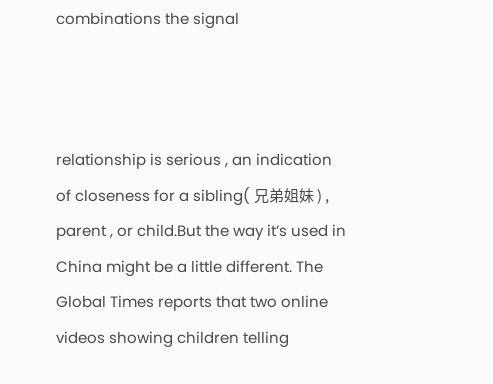combinations the signal



relationship is serious , an indication of closeness for a sibling( 兄弟姐妹 ) , parent , or child.But the way it’s used in China might be a little different. The Global Times reports that two online videos showing children telling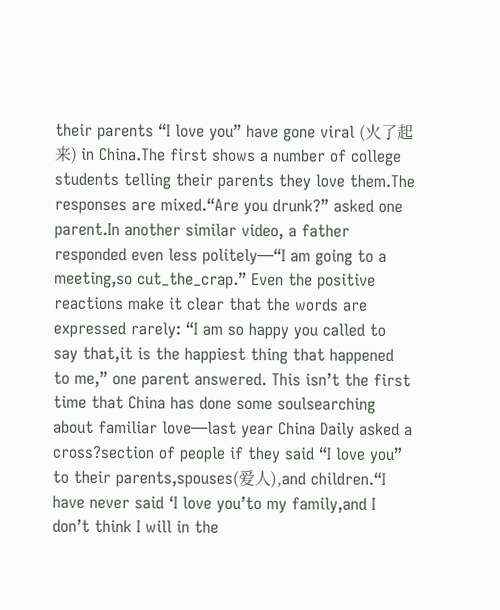their parents “I love you” have gone viral (火了起来) in China.The first shows a number of college students telling their parents they love them.The responses are mixed.“Are you drunk?” asked one parent.In another similar video, a father responded even less politely—“I am going to a meeting,so cut_the_crap.” Even the positive reactions make it clear that the words are expressed rarely: “I am so happy you called to say that,it is the happiest thing that happened to me,” one parent answered. This isn’t the first time that China has done some soulsearching about familiar love—last year China Daily asked a cross?section of people if they said “I love you” to their parents,spouses(爱人),and children.“I have never said ‘I love you’to my family,and I don’t think I will in the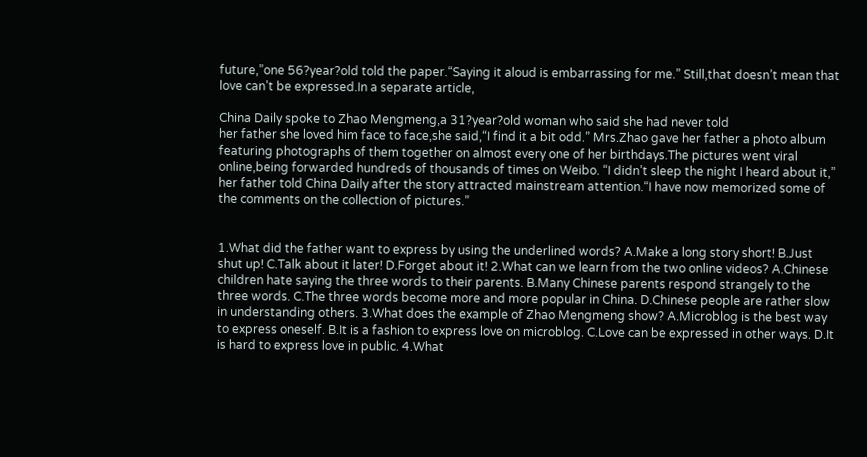future,”one 56?year?old told the paper.“Saying it aloud is embarrassing for me.” Still,that doesn’t mean that love can’t be expressed.In a separate article,

China Daily spoke to Zhao Mengmeng,a 31?year?old woman who said she had never told
her father she loved him face to face,she said,“I find it a bit odd.” Mrs.Zhao gave her father a photo album featuring photographs of them together on almost every one of her birthdays.The pictures went viral online,being forwarded hundreds of thousands of times on Weibo. “I didn’t sleep the night I heard about it,” her father told China Daily after the story attracted mainstream attention.“I have now memorized some of the comments on the collection of pictures.”


1.What did the father want to express by using the underlined words? A.Make a long story short! B.Just shut up! C.Talk about it later! D.Forget about it! 2.What can we learn from the two online videos? A.Chinese children hate saying the three words to their parents. B.Many Chinese parents respond strangely to the three words. C.The three words become more and more popular in China. D.Chinese people are rather slow in understanding others. 3.What does the example of Zhao Mengmeng show? A.Microblog is the best way to express oneself. B.It is a fashion to express love on microblog. C.Love can be expressed in other ways. D.It is hard to express love in public. 4.What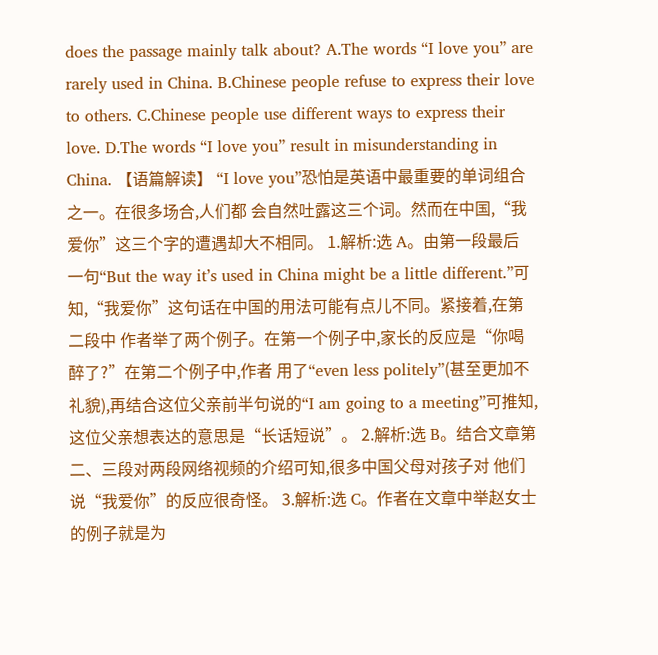does the passage mainly talk about? A.The words “I love you” are rarely used in China. B.Chinese people refuse to express their love to others. C.Chinese people use different ways to express their love. D.The words “I love you” result in misunderstanding in China. 【语篇解读】 “I love you”恐怕是英语中最重要的单词组合之一。在很多场合,人们都 会自然吐露这三个词。然而在中国,“我爱你”这三个字的遭遇却大不相同。 1.解析:选 A。由第一段最后一句“But the way it’s used in China might be a little different.”可知,“我爱你”这句话在中国的用法可能有点儿不同。紧接着,在第二段中 作者举了两个例子。在第一个例子中,家长的反应是“你喝醉了?”在第二个例子中,作者 用了“even less politely”(甚至更加不礼貌),再结合这位父亲前半句说的“I am going to a meeting”可推知,这位父亲想表达的意思是“长话短说”。 2.解析:选 B。结合文章第二、三段对两段网络视频的介绍可知,很多中国父母对孩子对 他们说“我爱你”的反应很奇怪。 3.解析:选 C。作者在文章中举赵女士的例子就是为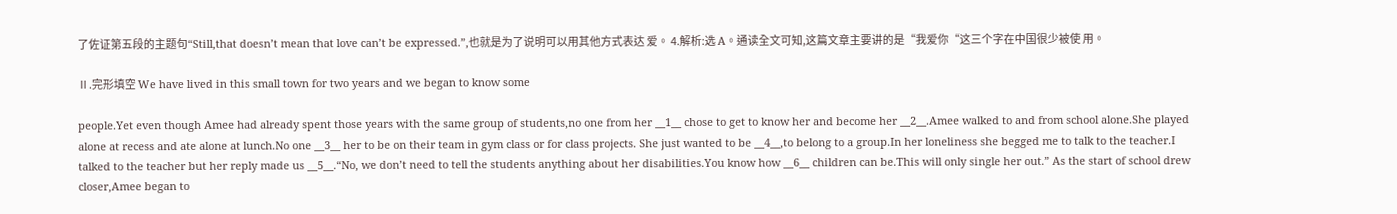了佐证第五段的主题句“Still,that doesn’t mean that love can’t be expressed.”,也就是为了说明可以用其他方式表达 爱。 4.解析:选 A。通读全文可知,这篇文章主要讲的是“我爱你“这三个字在中国很少被使 用。

Ⅱ.完形填空 We have lived in this small town for two years and we began to know some

people.Yet even though Amee had already spent those years with the same group of students,no one from her __1__ chose to get to know her and become her __2__.Amee walked to and from school alone.She played alone at recess and ate alone at lunch.No one __3__ her to be on their team in gym class or for class projects. She just wanted to be __4__,to belong to a group.In her loneliness she begged me to talk to the teacher.I talked to the teacher but her reply made us __5__.“No, we don’t need to tell the students anything about her disabilities.You know how __6__ children can be.This will only single her out.” As the start of school drew closer,Amee began to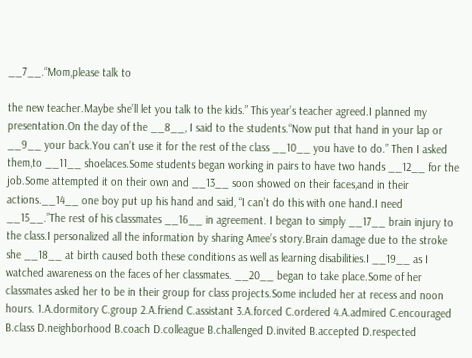__7__.“Mom,please talk to

the new teacher.Maybe she’ll let you talk to the kids.” This year’s teacher agreed.I planned my presentation.On the day of the __8__, I said to the students.“Now put that hand in your lap or __9__ your back.You can’t use it for the rest of the class __10__ you have to do.” Then I asked them,to __11__ shoelaces.Some students began working in pairs to have two hands __12__ for the job.Some attempted it on their own and __13__ soon showed on their faces,and in their actions.__14__ one boy put up his hand and said, “I can’t do this with one hand.I need __15__.”The rest of his classmates __16__ in agreement. I began to simply __17__ brain injury to the class.I personalized all the information by sharing Amee’s story.Brain damage due to the stroke she __18__ at birth caused both these conditions as well as learning disabilities.I __19__ as I watched awareness on the faces of her classmates. __20__ began to take place.Some of her classmates asked her to be in their group for class projects.Some included her at recess and noon hours. 1.A.dormitory C.group 2.A.friend C.assistant 3.A.forced C.ordered 4.A.admired C.encouraged B.class D.neighborhood B.coach D.colleague B.challenged D.invited B.accepted D.respected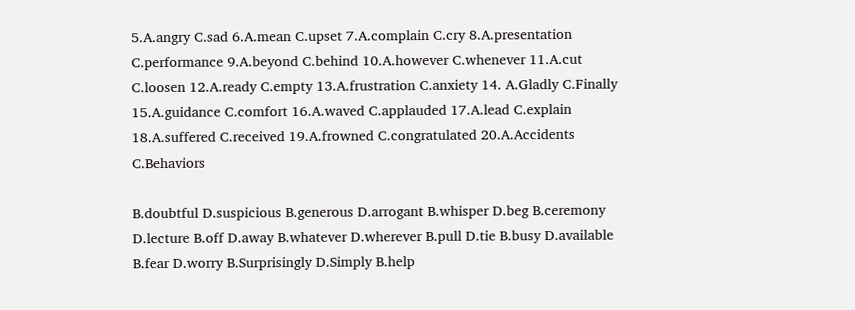5.A.angry C.sad 6.A.mean C.upset 7.A.complain C.cry 8.A.presentation C.performance 9.A.beyond C.behind 10.A.however C.whenever 11.A.cut C.loosen 12.A.ready C.empty 13.A.frustration C.anxiety 14. A.Gladly C.Finally 15.A.guidance C.comfort 16.A.waved C.applauded 17.A.lead C.explain 18.A.suffered C.received 19.A.frowned C.congratulated 20.A.Accidents C.Behaviors

B.doubtful D.suspicious B.generous D.arrogant B.whisper D.beg B.ceremony D.lecture B.off D.away B.whatever D.wherever B.pull D.tie B.busy D.available B.fear D.worry B.Surprisingly D.Simply B.help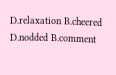D.relaxation B.cheered D.nodded B.comment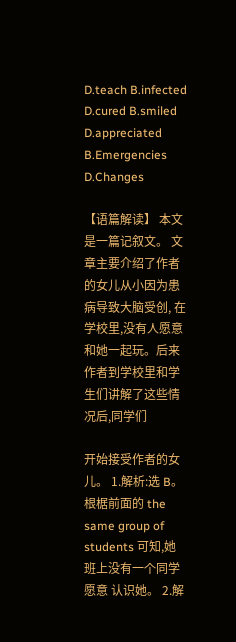D.teach B.infected D.cured B.smiled D.appreciated B.Emergencies D.Changes

【语篇解读】 本文是一篇记叙文。 文章主要介绍了作者的女儿从小因为患病导致大脑受创, 在学校里,没有人愿意和她一起玩。后来作者到学校里和学生们讲解了这些情况后,同学们

开始接受作者的女儿。 1.解析:选 B。根椐前面的 the same group of students 可知,她班上没有一个同学愿意 认识她。 2.解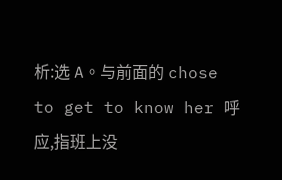析:选 A。与前面的 chose to get to know her 呼应,指班上没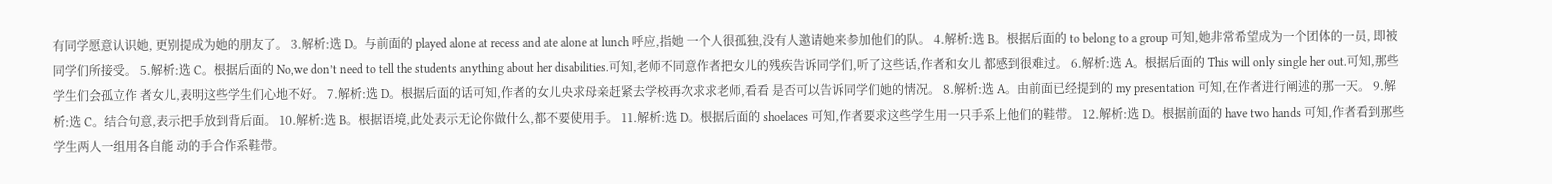有同学愿意认识她, 更别提成为她的朋友了。 3.解析:选 D。与前面的 played alone at recess and ate alone at lunch 呼应,指她 一个人很孤独,没有人邀请她来参加他们的队。 4.解析:选 B。根据后面的 to belong to a group 可知,她非常希望成为一个团体的一员, 即被同学们所接受。 5.解析:选 C。根据后面的 No,we don’t need to tell the students anything about her disabilities.可知,老师不同意作者把女儿的残疾告诉同学们,听了这些话,作者和女儿 都感到很难过。 6.解析:选 A。根据后面的 This will only single her out.可知,那些学生们会孤立作 者女儿,表明这些学生们心地不好。 7.解析:选 D。根据后面的话可知,作者的女儿央求母亲赶紧去学校再次求求老师,看看 是否可以告诉同学们她的情况。 8.解析:选 A。由前面已经提到的 my presentation 可知,在作者进行阐述的那一天。 9.解析:选 C。结合句意,表示把手放到背后面。 10.解析:选 B。根据语境,此处表示无论你做什么,都不要使用手。 11.解析:选 D。根据后面的 shoelaces 可知,作者要求这些学生用一只手系上他们的鞋带。 12.解析:选 D。根据前面的 have two hands 可知,作者看到那些学生两人一组用各自能 动的手合作系鞋带。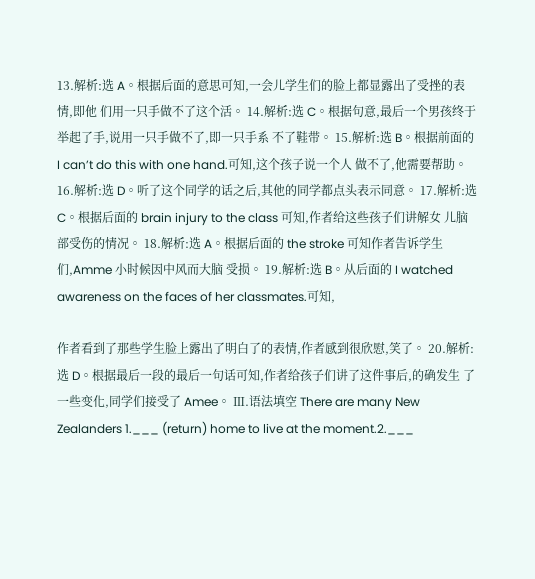13.解析:选 A。根据后面的意思可知,一会儿学生们的脸上都显露出了受挫的表情,即他 们用一只手做不了这个活。 14.解析:选 C。根据句意,最后一个男孩终于举起了手,说用一只手做不了,即一只手系 不了鞋带。 15.解析:选 B。根据前面的 I can’t do this with one hand.可知,这个孩子说一个人 做不了,他需要帮助。 16.解析:选 D。听了这个同学的话之后,其他的同学都点头表示同意。 17.解析:选 C。根据后面的 brain injury to the class 可知,作者给这些孩子们讲解女 儿脑部受伤的情况。 18.解析:选 A。根据后面的 the stroke 可知作者告诉学生们,Amme 小时候因中风而大脑 受损。 19.解析:选 B。从后面的 I watched awareness on the faces of her classmates.可知,

作者看到了那些学生脸上露出了明白了的表情,作者感到很欣慰,笑了。 20.解析:选 D。根据最后一段的最后一句话可知,作者给孩子们讲了这件事后,的确发生 了一些变化,同学们接受了 Amee。 Ⅲ.语法填空 There are many New Zealanders 1.___ (return) home to live at the moment.2.___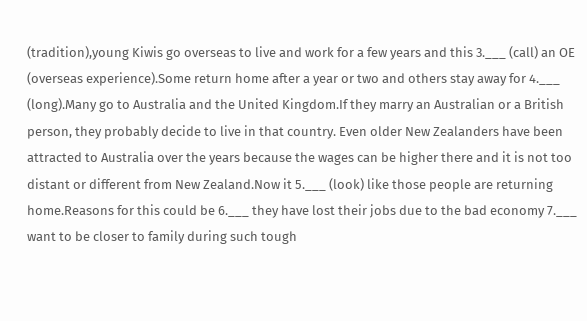(tradition),young Kiwis go overseas to live and work for a few years and this 3.___ (call) an OE (overseas experience).Some return home after a year or two and others stay away for 4.___ (long).Many go to Australia and the United Kingdom.If they marry an Australian or a British person, they probably decide to live in that country. Even older New Zealanders have been attracted to Australia over the years because the wages can be higher there and it is not too distant or different from New Zealand.Now it 5.___ (look) like those people are returning home.Reasons for this could be 6.___ they have lost their jobs due to the bad economy 7.___ want to be closer to family during such tough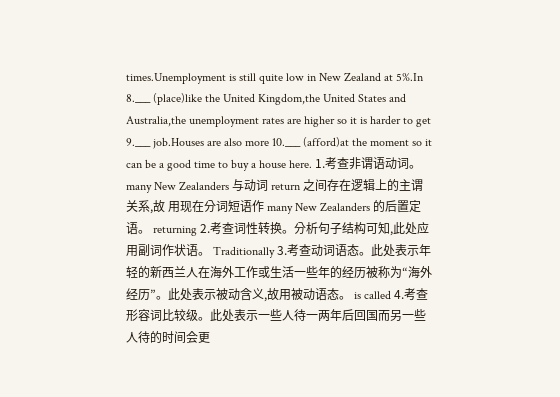times.Unemployment is still quite low in New Zealand at 5%.In 8.___ (place)like the United Kingdom,the United States and Australia,the unemployment rates are higher so it is harder to get 9.___ job.Houses are also more 10.___ (afford)at the moment so it can be a good time to buy a house here. 1.考查非谓语动词。many New Zealanders 与动词 return 之间存在逻辑上的主谓关系,故 用现在分词短语作 many New Zealanders 的后置定语。 returning 2.考查词性转换。分析句子结构可知,此处应用副词作状语。 Traditionally 3.考查动词语态。此处表示年轻的新西兰人在海外工作或生活一些年的经历被称为“海外 经历”。此处表示被动含义,故用被动语态。 is called 4.考查形容词比较级。此处表示一些人待一两年后回国而另一些人待的时间会更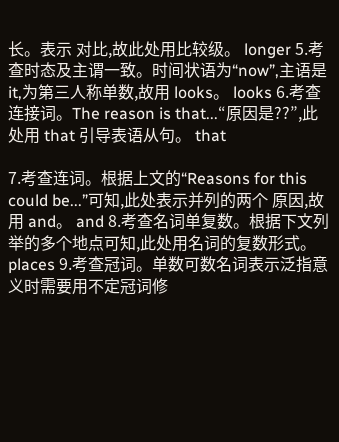长。表示 对比,故此处用比较级。 longer 5.考查时态及主谓一致。时间状语为“now”,主语是 it,为第三人称单数,故用 looks。 looks 6.考查连接词。The reason is that...“原因是??”,此处用 that 引导表语从句。 that

7.考查连词。根据上文的“Reasons for this could be...”可知,此处表示并列的两个 原因,故用 and。 and 8.考查名词单复数。根据下文列举的多个地点可知,此处用名词的复数形式。 places 9.考查冠词。单数可数名词表示泛指意义时需要用不定冠词修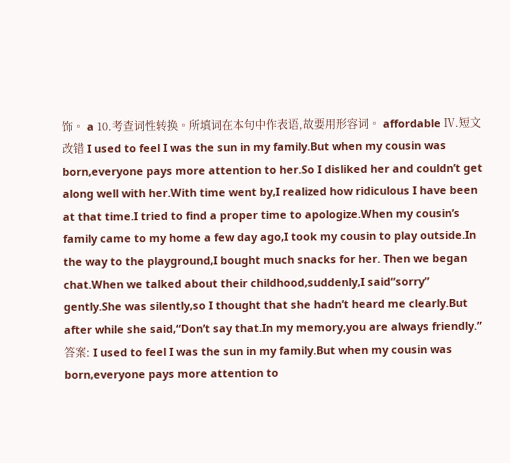饰。 a 10.考查词性转换。所填词在本句中作表语,故要用形容词。 affordable Ⅳ.短文改错 I used to feel I was the sun in my family.But when my cousin was born,everyone pays more attention to her.So I disliked her and couldn’t get along well with her.With time went by,I realized how ridiculous I have been at that time.I tried to find a proper time to apologize.When my cousin’s family came to my home a few day ago,I took my cousin to play outside.In the way to the playground,I bought much snacks for her. Then we began chat.When we talked about their childhood,suddenly,I said“sorry” gently.She was silently,so I thought that she hadn’t heard me clearly.But after while she said,“Don’t say that.In my memory,you are always friendly.” 答案: I used to feel I was the sun in my family.But when my cousin was born,everyone pays more attention to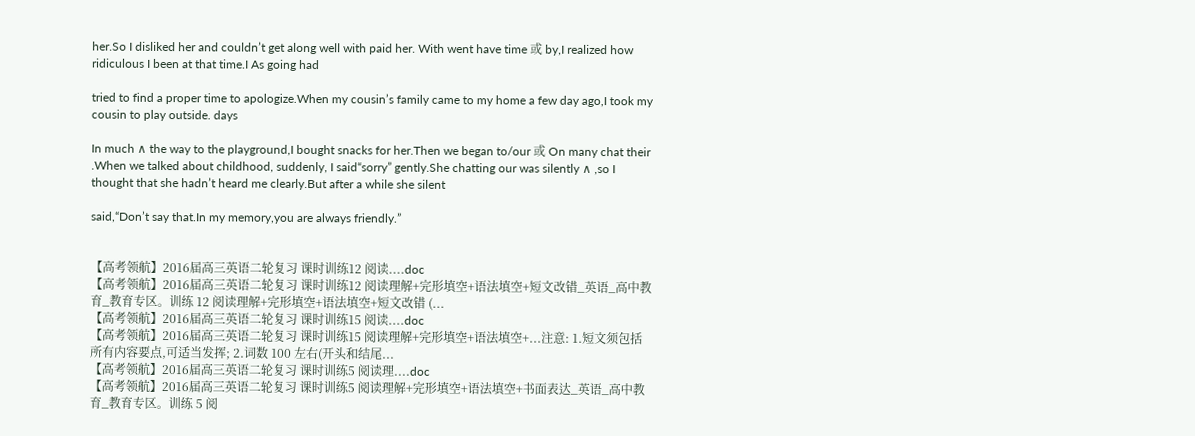her.So I disliked her and couldn’t get along well with paid her. With went have time 或 by,I realized how ridiculous I been at that time.I As going had

tried to find a proper time to apologize.When my cousin’s family came to my home a few day ago,I took my cousin to play outside. days

In much ∧ the way to the playground,I bought snacks for her.Then we began to/our 或 On many chat their .When we talked about childhood, suddenly, I said“sorry” gently.She chatting our was silently ∧ ,so I thought that she hadn’t heard me clearly.But after a while she silent

said,“Don’t say that.In my memory,you are always friendly.”


【高考领航】2016届高三英语二轮复习 课时训练12 阅读....doc
【高考领航】2016届高三英语二轮复习 课时训练12 阅读理解+完形填空+语法填空+短文改错_英语_高中教育_教育专区。训练 12 阅读理解+完形填空+语法填空+短文改错 (...
【高考领航】2016届高三英语二轮复习 课时训练15 阅读....doc
【高考领航】2016届高三英语二轮复习 课时训练15 阅读理解+完形填空+语法填空+...注意: 1.短文须包括所有内容要点,可适当发挥; 2.词数 100 左右(开头和结尾...
【高考领航】2016届高三英语二轮复习 课时训练5 阅读理....doc
【高考领航】2016届高三英语二轮复习 课时训练5 阅读理解+完形填空+语法填空+书面表达_英语_高中教育_教育专区。训练 5 阅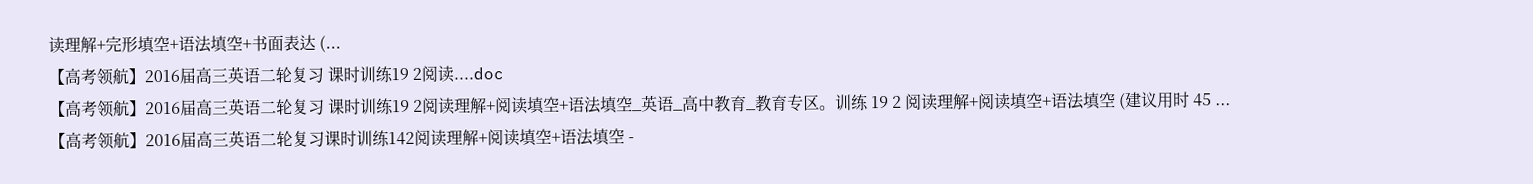读理解+完形填空+语法填空+书面表达 (...
【高考领航】2016届高三英语二轮复习 课时训练19 2阅读....doc
【高考领航】2016届高三英语二轮复习 课时训练19 2阅读理解+阅读填空+语法填空_英语_高中教育_教育专区。训练 19 2 阅读理解+阅读填空+语法填空 (建议用时 45 ...
【高考领航】2016届高三英语二轮复习课时训练142阅读理解+阅读填空+语法填空 -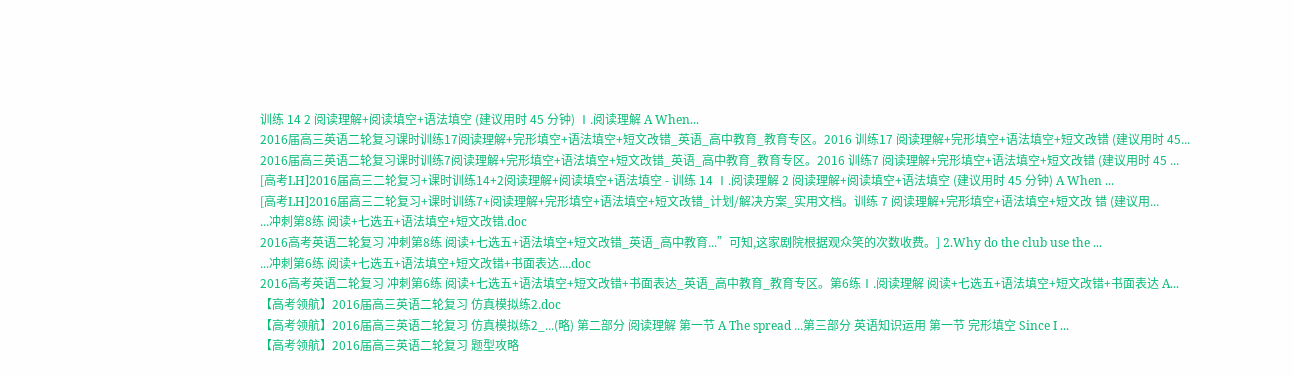训练 14 2 阅读理解+阅读填空+语法填空 (建议用时 45 分钟) Ⅰ.阅读理解 A When...
2016届高三英语二轮复习课时训练17阅读理解+完形填空+语法填空+短文改错_英语_高中教育_教育专区。2016 训练17 阅读理解+完形填空+语法填空+短文改错 (建议用时 45...
2016届高三英语二轮复习课时训练7阅读理解+完形填空+语法填空+短文改错_英语_高中教育_教育专区。2016 训练7 阅读理解+完形填空+语法填空+短文改错 (建议用时 45 ...
[高考LH]2016届高三二轮复习+课时训练14+2阅读理解+阅读填空+语法填空 - 训练 14 Ⅰ.阅读理解 2 阅读理解+阅读填空+语法填空 (建议用时 45 分钟) A When ...
[高考LH]2016届高三二轮复习+课时训练7+阅读理解+完形填空+语法填空+短文改错_计划/解决方案_实用文档。训练 7 阅读理解+完形填空+语法填空+短文改 错 (建议用...
...冲刺第8练 阅读+七选五+语法填空+短文改错.doc
2016高考英语二轮复习 冲刺第8练 阅读+七选五+语法填空+短文改错_英语_高中教育...”可知,这家剧院根据观众笑的次数收费。] 2.Why do the club use the ...
...冲刺第6练 阅读+七选五+语法填空+短文改错+书面表达....doc
2016高考英语二轮复习 冲刺第6练 阅读+七选五+语法填空+短文改错+书面表达_英语_高中教育_教育专区。第6练Ⅰ.阅读理解 阅读+七选五+语法填空+短文改错+书面表达 A...
【高考领航】2016届高三英语二轮复习 仿真模拟练2.doc
【高考领航】2016届高三英语二轮复习 仿真模拟练2_...(略) 第二部分 阅读理解 第一节 A The spread ...第三部分 英语知识运用 第一节 完形填空 Since I ...
【高考领航】2016届高三英语二轮复习 题型攻略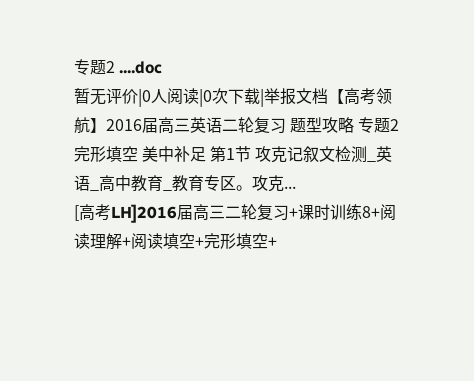专题2 ....doc
暂无评价|0人阅读|0次下载|举报文档【高考领航】2016届高三英语二轮复习 题型攻略 专题2 完形填空 美中补足 第1节 攻克记叙文检测_英语_高中教育_教育专区。攻克...
[高考LH]2016届高三二轮复习+课时训练8+阅读理解+阅读填空+完形填空+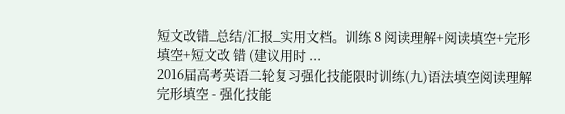短文改错_总结/汇报_实用文档。训练 8 阅读理解+阅读填空+完形填空+短文改 错 (建议用时 ...
2016届高考英语二轮复习强化技能限时训练(九)语法填空阅读理解完形填空 - 强化技能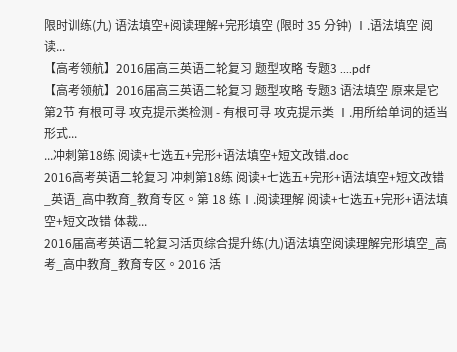限时训练(九) 语法填空+阅读理解+完形填空 (限时 35 分钟) Ⅰ.语法填空 阅读...
【高考领航】2016届高三英语二轮复习 题型攻略 专题3 ....pdf
【高考领航】2016届高三英语二轮复习 题型攻略 专题3 语法填空 原来是它 第2节 有根可寻 攻克提示类检测 - 有根可寻 攻克提示类 Ⅰ.用所给单词的适当形式...
...冲刺第18练 阅读+七选五+完形+语法填空+短文改错.doc
2016高考英语二轮复习 冲刺第18练 阅读+七选五+完形+语法填空+短文改错_英语_高中教育_教育专区。第 18 练Ⅰ.阅读理解 阅读+七选五+完形+语法填空+短文改错 体裁...
2016届高考英语二轮复习活页综合提升练(九)语法填空阅读理解完形填空_高考_高中教育_教育专区。2016 活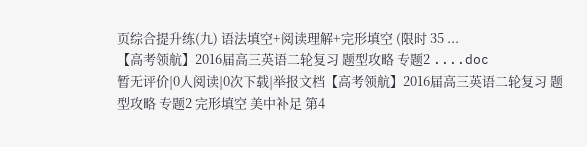页综合提升练(九) 语法填空+阅读理解+完形填空 (限时 35 ...
【高考领航】2016届高三英语二轮复习 题型攻略 专题2 ....doc
暂无评价|0人阅读|0次下载|举报文档【高考领航】2016届高三英语二轮复习 题型攻略 专题2 完形填空 美中补足 第4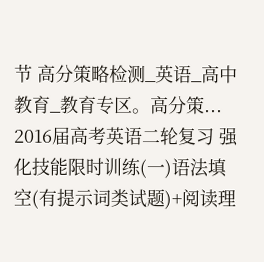节 高分策略检测_英语_高中教育_教育专区。高分策...
2016届高考英语二轮复习 强化技能限时训练(一)语法填空(有提示词类试题)+阅读理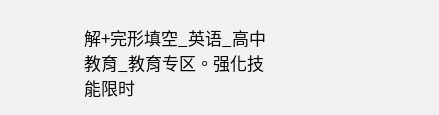解+完形填空_英语_高中教育_教育专区。强化技能限时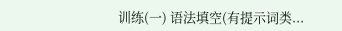训练(一) 语法填空(有提示词类...